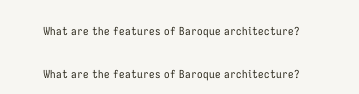What are the features of Baroque architecture?

What are the features of Baroque architecture?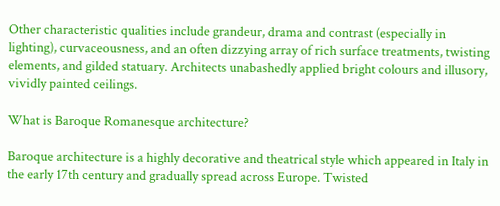Other characteristic qualities include grandeur, drama and contrast (especially in lighting), curvaceousness, and an often dizzying array of rich surface treatments, twisting elements, and gilded statuary. Architects unabashedly applied bright colours and illusory, vividly painted ceilings.

What is Baroque Romanesque architecture?

Baroque architecture is a highly decorative and theatrical style which appeared in Italy in the early 17th century and gradually spread across Europe. Twisted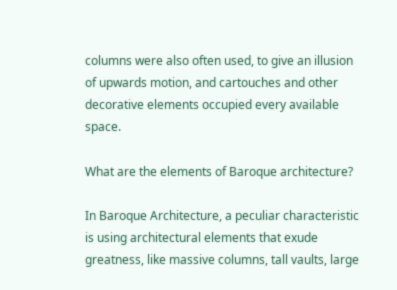columns were also often used, to give an illusion of upwards motion, and cartouches and other decorative elements occupied every available space.

What are the elements of Baroque architecture?

In Baroque Architecture, a peculiar characteristic is using architectural elements that exude greatness, like massive columns, tall vaults, large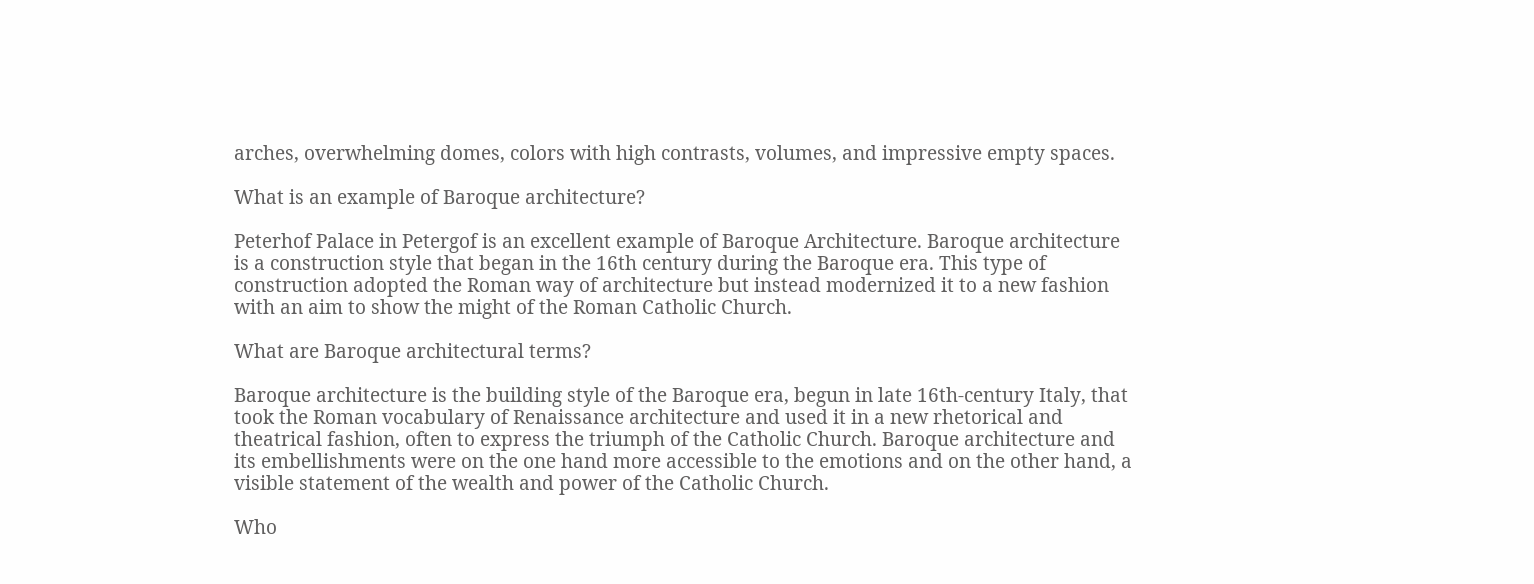arches, overwhelming domes, colors with high contrasts, volumes, and impressive empty spaces.

What is an example of Baroque architecture?

Peterhof Palace in Petergof is an excellent example of Baroque Architecture. Baroque architecture is a construction style that began in the 16th century during the Baroque era. This type of construction adopted the Roman way of architecture but instead modernized it to a new fashion with an aim to show the might of the Roman Catholic Church.

What are Baroque architectural terms?

Baroque architecture is the building style of the Baroque era, begun in late 16th-century Italy, that took the Roman vocabulary of Renaissance architecture and used it in a new rhetorical and theatrical fashion, often to express the triumph of the Catholic Church. Baroque architecture and its embellishments were on the one hand more accessible to the emotions and on the other hand, a visible statement of the wealth and power of the Catholic Church.

Who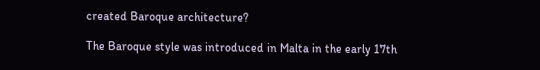created Baroque architecture?

The Baroque style was introduced in Malta in the early 17th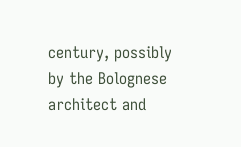century, possibly by the Bolognese architect and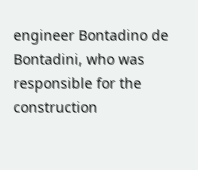engineer Bontadino de Bontadini, who was responsible for the construction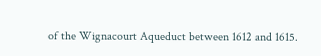of the Wignacourt Aqueduct between 1612 and 1615.